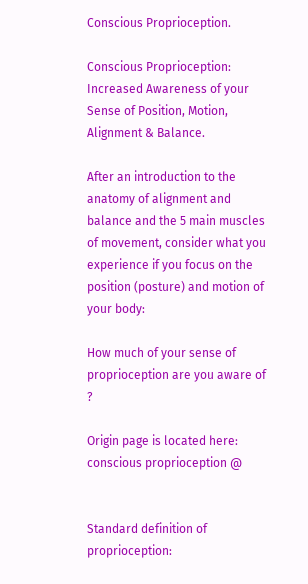Conscious Proprioception.

Conscious Proprioception: Increased Awareness of your Sense of Position, Motion, Alignment & Balance.

After an introduction to the anatomy of alignment and balance and the 5 main muscles of movement, consider what you experience if you focus on the position (posture) and motion of your body:

How much of your sense of proprioception are you aware of ?

Origin page is located here: conscious proprioception @


Standard definition of proprioception: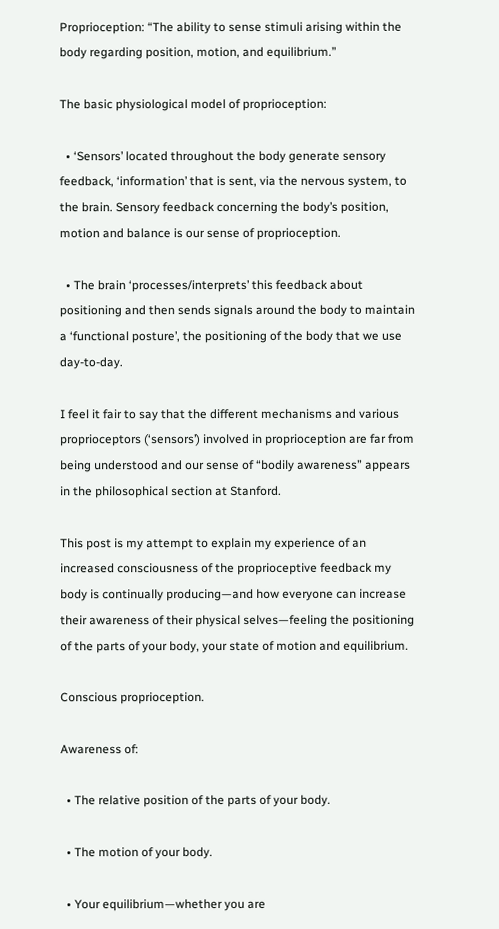Proprioception: “The ability to sense stimuli arising within the body regarding position, motion, and equilibrium.”

The basic physiological model of proprioception:

  • ‘Sensors’ located throughout the body generate sensory feedback, ‘information’ that is sent, via the nervous system, to the brain. Sensory feedback concerning the body’s position, motion and balance is our sense of proprioception.

  • The brain ‘processes/interprets’ this feedback about positioning and then sends signals around the body to maintain a ‘functional posture’, the positioning of the body that we use day-to-day.

I feel it fair to say that the different mechanisms and various proprioceptors (‘sensors’) involved in proprioception are far from being understood and our sense of “bodily awareness” appears in the philosophical section at Stanford.

This post is my attempt to explain my experience of an increased consciousness of the proprioceptive feedback my body is continually producing—and how everyone can increase their awareness of their physical selves—feeling the positioning of the parts of your body, your state of motion and equilibrium.

Conscious proprioception.

Awareness of:

  • The relative position of the parts of your body.

  • The motion of your body.

  • Your equilibrium—whether you are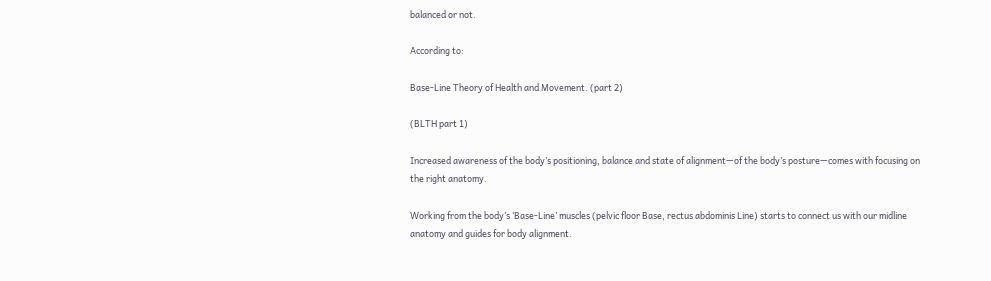balanced or not.

According to:

Base-Line Theory of Health and Movement. (part 2)

(BLTH part 1)

Increased awareness of the body’s positioning, balance and state of alignment—of the body’s posture—comes with focusing on the right anatomy.

Working from the body’s ‘Base-Line’ muscles (pelvic floor Base, rectus abdominis Line) starts to connect us with our midline anatomy and guides for body alignment.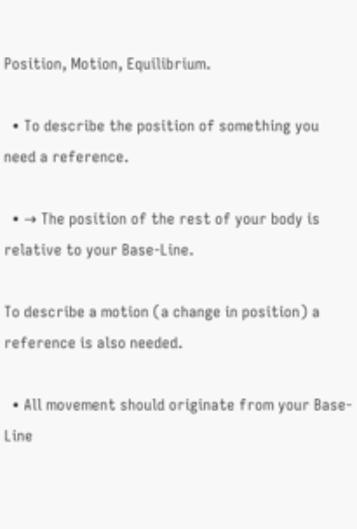Position, Motion, Equilibrium.

  • To describe the position of something you need a reference.

  • → The position of the rest of your body is relative to your Base-Line.

To describe a motion (a change in position) a reference is also needed.

  • All movement should originate from your Base-Line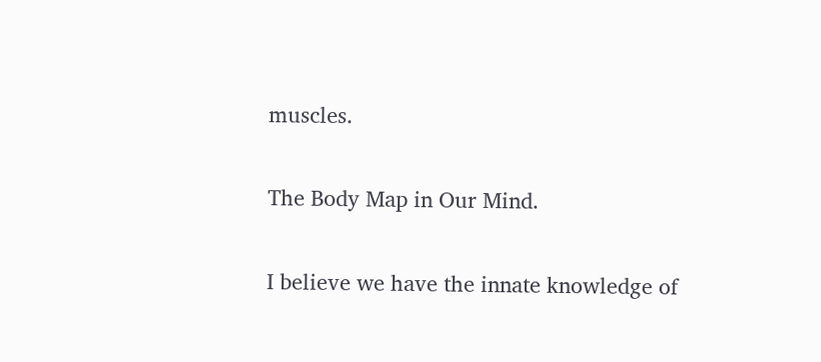muscles.

The Body Map in Our Mind.

I believe we have the innate knowledge of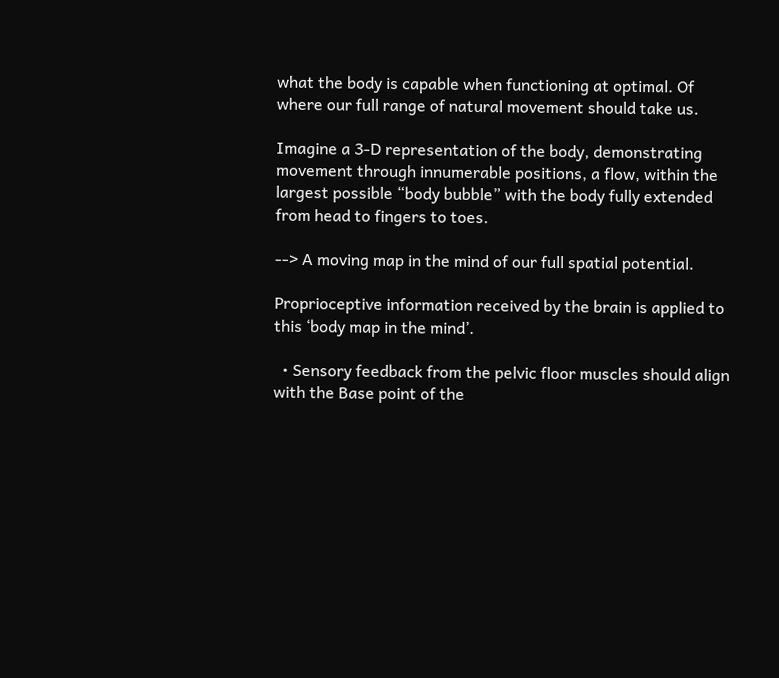what the body is capable when functioning at optimal. Of where our full range of natural movement should take us.

Imagine a 3-D representation of the body, demonstrating movement through innumerable positions, a flow, within the largest possible “body bubble” with the body fully extended from head to fingers to toes.

--> A moving map in the mind of our full spatial potential.

Proprioceptive information received by the brain is applied to this ‘body map in the mind’.

  • Sensory feedback from the pelvic floor muscles should align with the Base point of the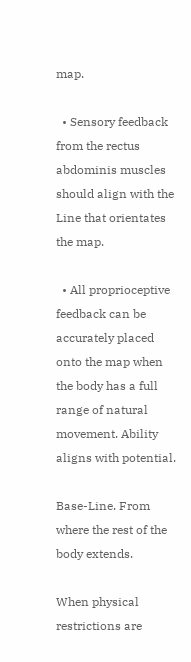map.

  • Sensory feedback from the rectus abdominis muscles should align with the Line that orientates the map.

  • All proprioceptive feedback can be accurately placed onto the map when the body has a full range of natural movement. Ability aligns with potential.

Base-Line. From where the rest of the body extends.

When physical restrictions are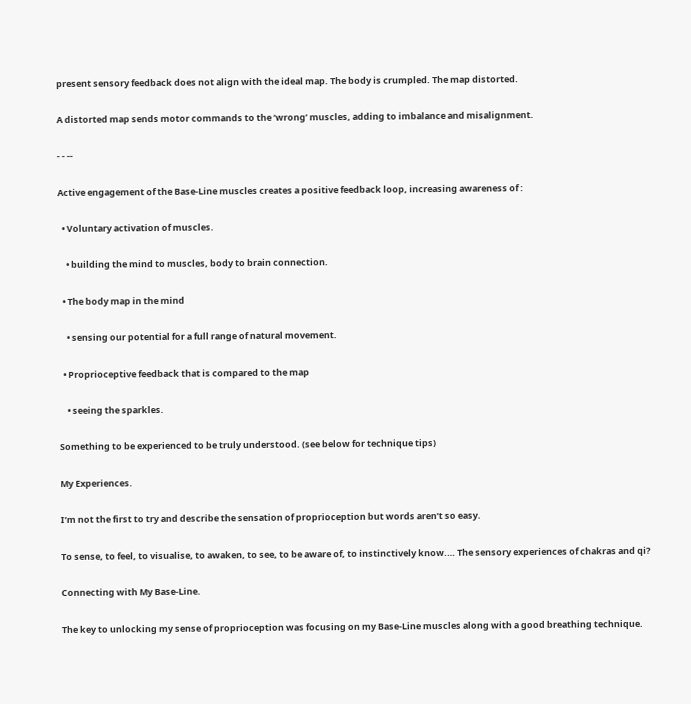present sensory feedback does not align with the ideal map. The body is crumpled. The map distorted.

A distorted map sends motor commands to the ‘wrong’ muscles, adding to imbalance and misalignment.

- - --

Active engagement of the Base-Line muscles creates a positive feedback loop, increasing awareness of :

  • Voluntary activation of muscles.

    • building the mind to muscles, body to brain connection.

  • The body map in the mind

    • sensing our potential for a full range of natural movement.

  • Proprioceptive feedback that is compared to the map

    • seeing the sparkles.

Something to be experienced to be truly understood. (see below for technique tips)

My Experiences.

I’m not the first to try and describe the sensation of proprioception but words aren’t so easy.

To sense, to feel, to visualise, to awaken, to see, to be aware of, to instinctively know.… The sensory experiences of chakras and qi?

Connecting with My Base-Line.

The key to unlocking my sense of proprioception was focusing on my Base-Line muscles along with a good breathing technique.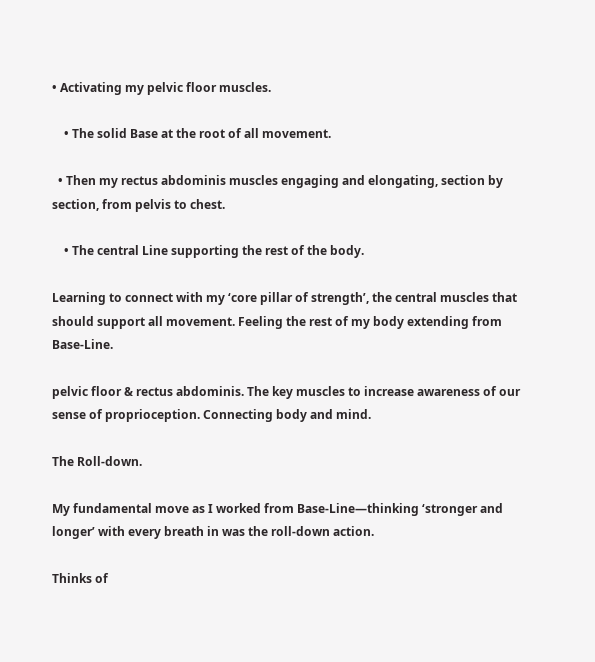• Activating my pelvic floor muscles.

    • The solid Base at the root of all movement.

  • Then my rectus abdominis muscles engaging and elongating, section by section, from pelvis to chest.

    • The central Line supporting the rest of the body.

Learning to connect with my ‘core pillar of strength’, the central muscles that should support all movement. Feeling the rest of my body extending from Base-Line.

pelvic floor & rectus abdominis. The key muscles to increase awareness of our sense of proprioception. Connecting body and mind.

The Roll-down.

My fundamental move as I worked from Base-Line—thinking ‘stronger and longer’ with every breath in was the roll-down action.

Thinks of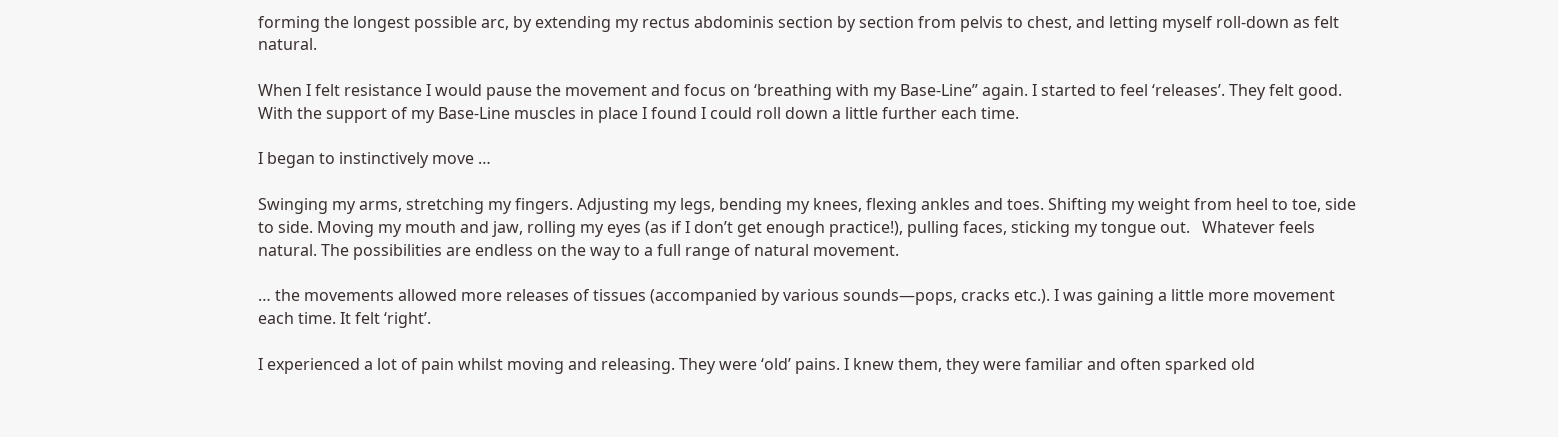forming the longest possible arc, by extending my rectus abdominis section by section from pelvis to chest, and letting myself roll-down as felt natural.

When I felt resistance I would pause the movement and focus on ‘breathing with my Base-Line” again. I started to feel ‘releases’. They felt good. With the support of my Base-Line muscles in place I found I could roll down a little further each time.

I began to instinctively move …

Swinging my arms, stretching my fingers. Adjusting my legs, bending my knees, flexing ankles and toes. Shifting my weight from heel to toe, side to side. Moving my mouth and jaw, rolling my eyes (as if I don’t get enough practice!), pulling faces, sticking my tongue out.   Whatever feels natural. The possibilities are endless on the way to a full range of natural movement.

… the movements allowed more releases of tissues (accompanied by various sounds—pops, cracks etc.). I was gaining a little more movement each time. It felt ‘right’.

I experienced a lot of pain whilst moving and releasing. They were ‘old’ pains. I knew them, they were familiar and often sparked old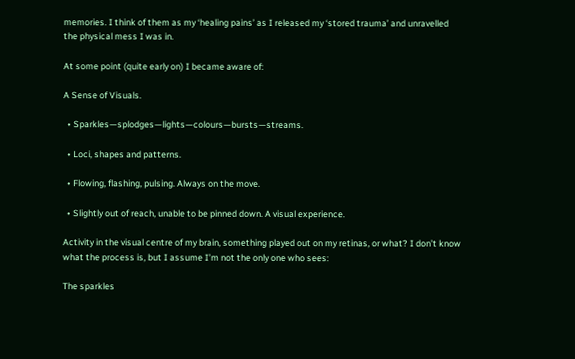memories. I think of them as my ‘healing pains’ as I released my ‘stored trauma’ and unravelled the physical mess I was in.

At some point (quite early on) I became aware of:

A Sense of Visuals.

  • Sparkles—splodges—lights—colours—bursts—streams.

  • Loci, shapes and patterns.

  • Flowing, flashing, pulsing. Always on the move.

  • Slightly out of reach, unable to be pinned down. A visual experience.

Activity in the visual centre of my brain, something played out on my retinas, or what? I don’t know what the process is, but I assume I’m not the only one who sees:

The sparkles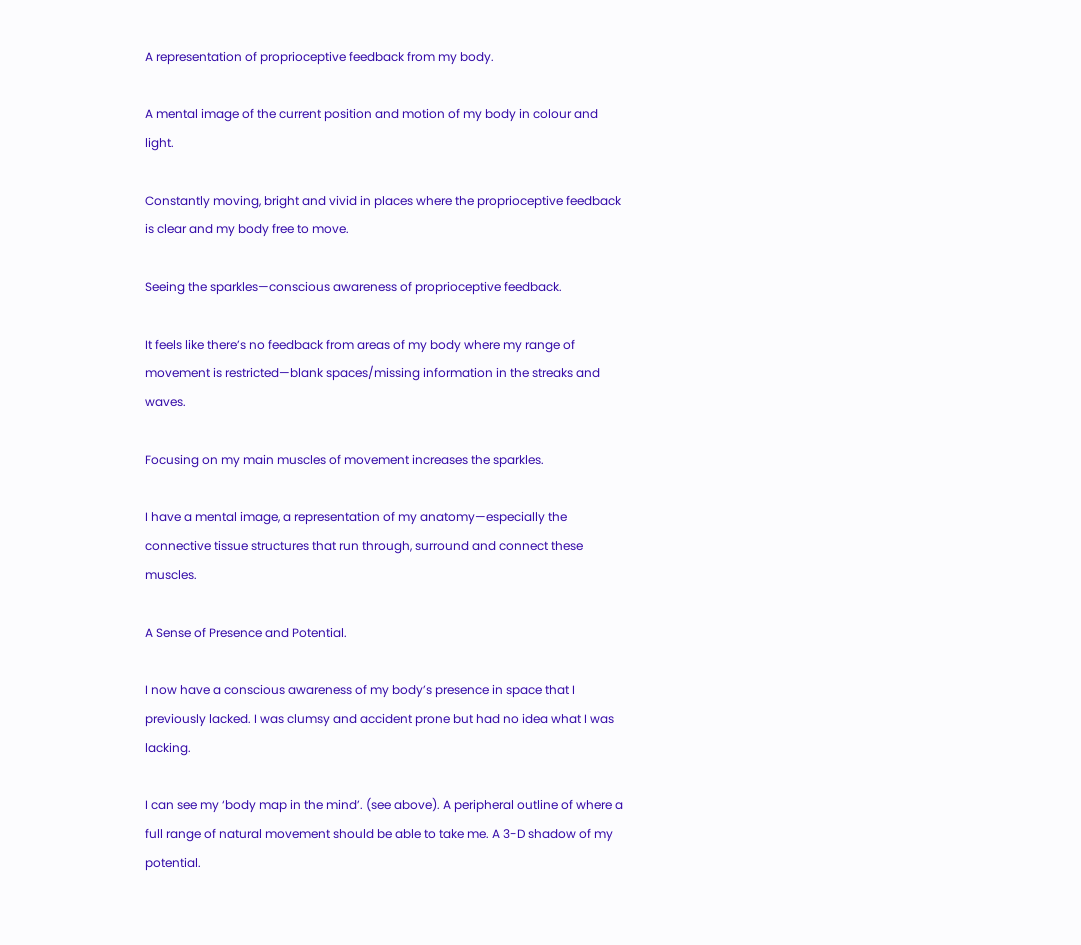A representation of proprioceptive feedback from my body.

A mental image of the current position and motion of my body in colour and light.

Constantly moving, bright and vivid in places where the proprioceptive feedback is clear and my body free to move.

Seeing the sparkles—conscious awareness of proprioceptive feedback.

It feels like there’s no feedback from areas of my body where my range of movement is restricted—blank spaces/missing information in the streaks and waves.

Focusing on my main muscles of movement increases the sparkles.

I have a mental image, a representation of my anatomy—especially the connective tissue structures that run through, surround and connect these muscles.

A Sense of Presence and Potential.

I now have a conscious awareness of my body’s presence in space that I previously lacked. I was clumsy and accident prone but had no idea what I was lacking.

I can see my ‘body map in the mind’. (see above). A peripheral outline of where a full range of natural movement should be able to take me. A 3-D shadow of my potential.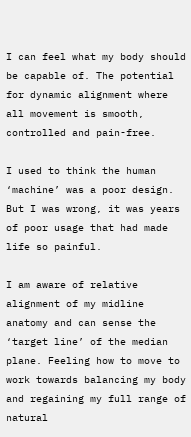I can feel what my body should be capable of. The potential for dynamic alignment where all movement is smooth, controlled and pain-free.

I used to think the human ‘machine’ was a poor design.  But I was wrong, it was years of poor usage that had made life so painful.

I am aware of relative alignment of my midline anatomy and can sense the ‘target line’ of the median plane. Feeling how to move to work towards balancing my body and regaining my full range of natural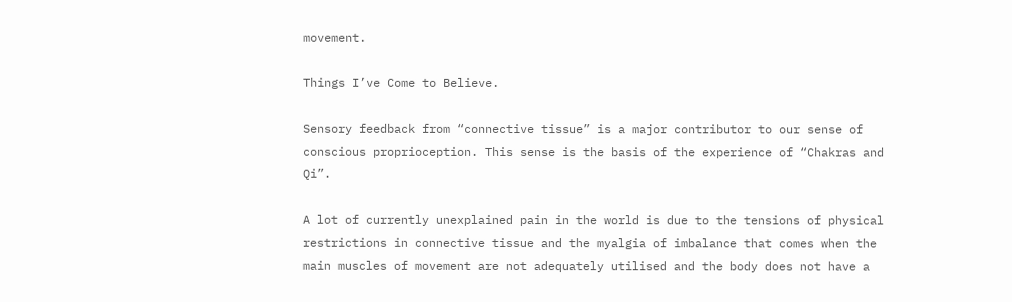movement.

Things I’ve Come to Believe.

Sensory feedback from “connective tissue” is a major contributor to our sense of conscious proprioception. This sense is the basis of the experience of “Chakras and Qi”.

A lot of currently unexplained pain in the world is due to the tensions of physical restrictions in connective tissue and the myalgia of imbalance that comes when the main muscles of movement are not adequately utilised and the body does not have a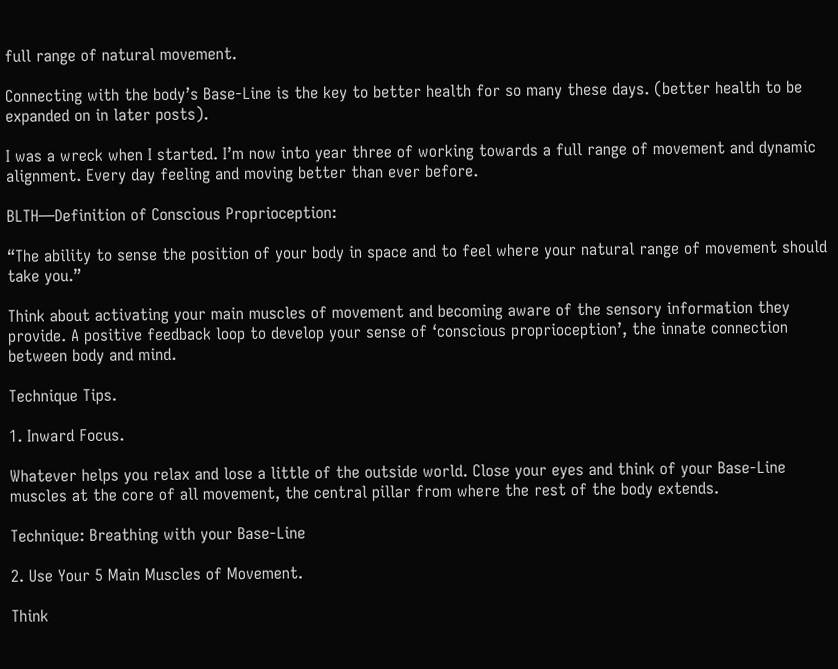full range of natural movement.

Connecting with the body’s Base-Line is the key to better health for so many these days. (better health to be expanded on in later posts).

I was a wreck when I started. I’m now into year three of working towards a full range of movement and dynamic alignment. Every day feeling and moving better than ever before.

BLTH—Definition of Conscious Proprioception:

“The ability to sense the position of your body in space and to feel where your natural range of movement should take you.”

Think about activating your main muscles of movement and becoming aware of the sensory information they provide. A positive feedback loop to develop your sense of ‘conscious proprioception’, the innate connection between body and mind.

Technique Tips.

1. Inward Focus.

Whatever helps you relax and lose a little of the outside world. Close your eyes and think of your Base-Line muscles at the core of all movement, the central pillar from where the rest of the body extends.

Technique: Breathing with your Base-Line

2. Use Your 5 Main Muscles of Movement.

Think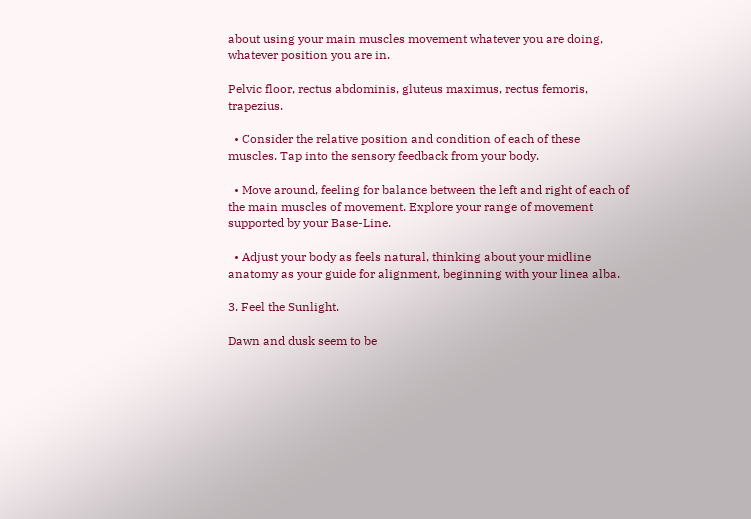about using your main muscles movement whatever you are doing, whatever position you are in.

Pelvic floor, rectus abdominis, gluteus maximus, rectus femoris, trapezius.

  • Consider the relative position and condition of each of these muscles. Tap into the sensory feedback from your body.

  • Move around, feeling for balance between the left and right of each of the main muscles of movement. Explore your range of movement supported by your Base-Line.

  • Adjust your body as feels natural, thinking about your midline anatomy as your guide for alignment, beginning with your linea alba.

3. Feel the Sunlight.

Dawn and dusk seem to be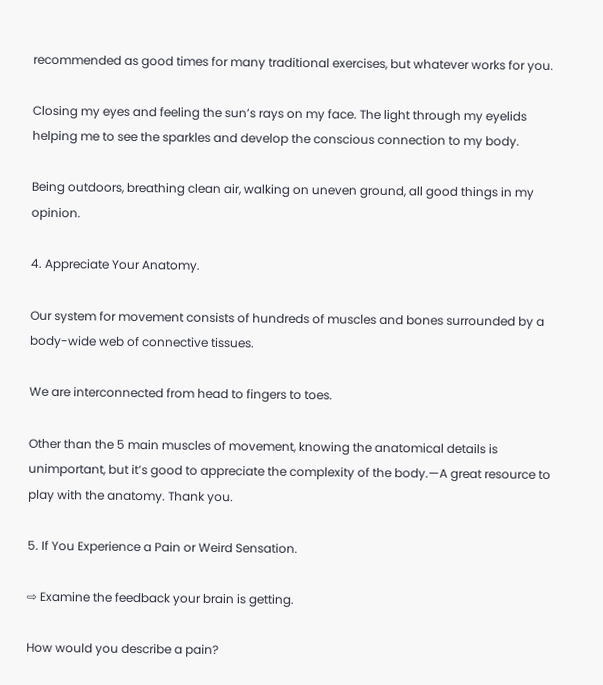recommended as good times for many traditional exercises, but whatever works for you.

Closing my eyes and feeling the sun’s rays on my face. The light through my eyelids helping me to see the sparkles and develop the conscious connection to my body.

Being outdoors, breathing clean air, walking on uneven ground, all good things in my opinion.

4. Appreciate Your Anatomy.

Our system for movement consists of hundreds of muscles and bones surrounded by a body-wide web of connective tissues.

We are interconnected from head to fingers to toes.

Other than the 5 main muscles of movement, knowing the anatomical details is unimportant, but it’s good to appreciate the complexity of the body.—A great resource to play with the anatomy. Thank you.

5. If You Experience a Pain or Weird Sensation.

⇨ Examine the feedback your brain is getting.

How would you describe a pain?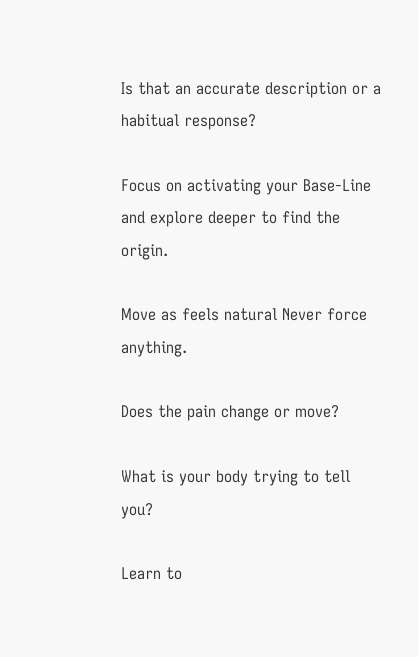Is that an accurate description or a habitual response?

Focus on activating your Base-Line and explore deeper to find the origin.

Move as feels natural Never force anything.

Does the pain change or move?

What is your body trying to tell you?

Learn to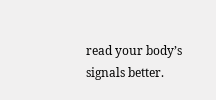read your body’s signals better.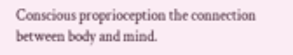Conscious proprioception the connection between body and mind.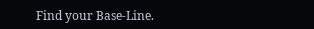Find your Base-Line.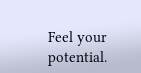Feel your potential.